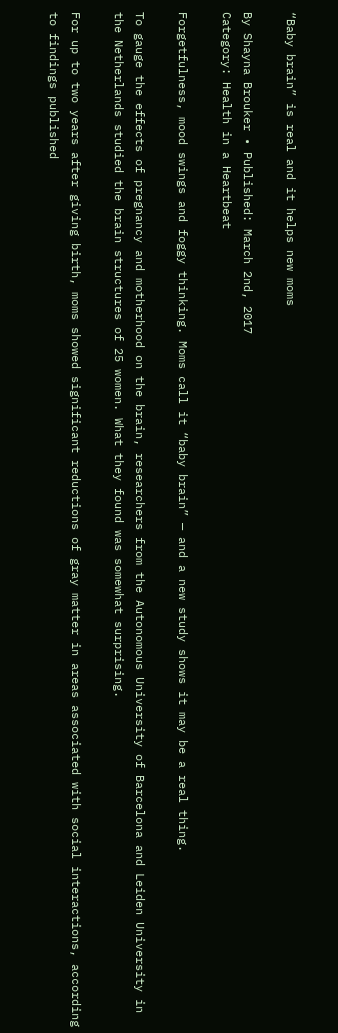“Baby brain” is real and it helps new moms

By Shayna Brouker • Published: March 2nd, 2017
Category: Health in a Heartbeat

Forgetfulness, mood swings and foggy thinking. Moms call it “baby brain” — and a new study shows it may be a real thing.

To gauge the effects of pregnancy and motherhood on the brain, researchers from the Autonomous University of Barcelona and Leiden University in the Netherlands studied the brain structures of 25 women. What they found was somewhat surprising.

For up to two years after giving birth, moms showed significant reductions of gray matter in areas associated with social interactions, according to findings published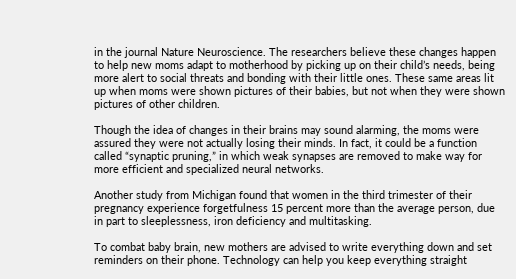in the journal Nature Neuroscience. The researchers believe these changes happen to help new moms adapt to motherhood by picking up on their child’s needs, being more alert to social threats and bonding with their little ones. These same areas lit up when moms were shown pictures of their babies, but not when they were shown pictures of other children.

Though the idea of changes in their brains may sound alarming, the moms were assured they were not actually losing their minds. In fact, it could be a function called “synaptic pruning,” in which weak synapses are removed to make way for more efficient and specialized neural networks.

Another study from Michigan found that women in the third trimester of their pregnancy experience forgetfulness 15 percent more than the average person, due in part to sleeplessness, iron deficiency and multitasking.

To combat baby brain, new mothers are advised to write everything down and set reminders on their phone. Technology can help you keep everything straight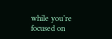while you’re focused on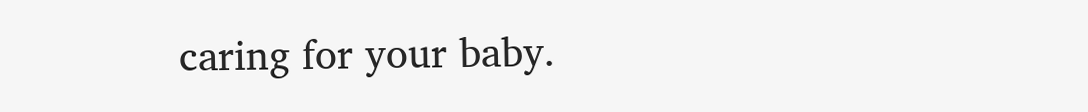caring for your baby.